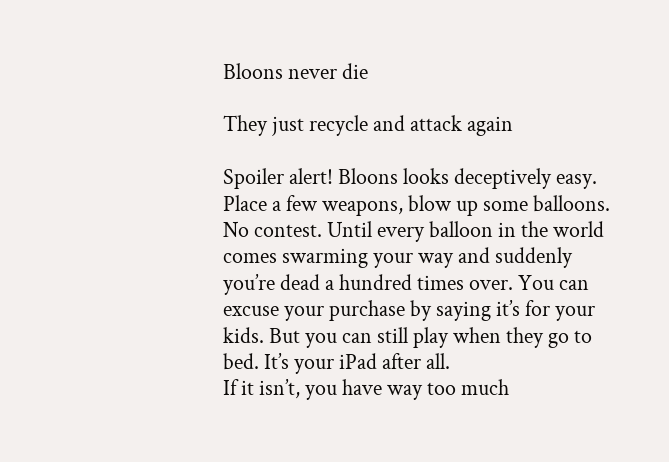Bloons never die

They just recycle and attack again

Spoiler alert! Bloons looks deceptively easy. Place a few weapons, blow up some balloons. No contest. Until every balloon in the world comes swarming your way and suddenly you’re dead a hundred times over. You can excuse your purchase by saying it’s for your kids. But you can still play when they go to bed. It’s your iPad after all.
If it isn’t, you have way too much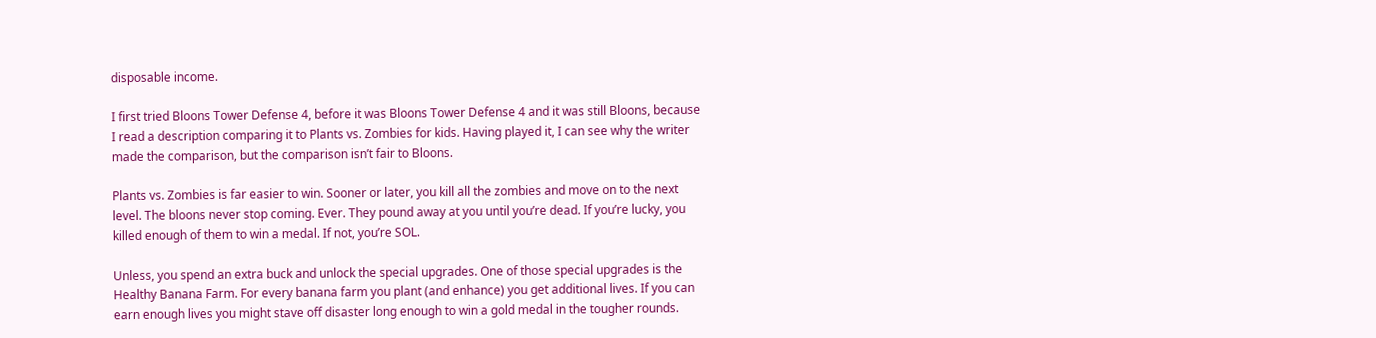disposable income.

I first tried Bloons Tower Defense 4, before it was Bloons Tower Defense 4 and it was still Bloons, because I read a description comparing it to Plants vs. Zombies for kids. Having played it, I can see why the writer made the comparison, but the comparison isn’t fair to Bloons.

Plants vs. Zombies is far easier to win. Sooner or later, you kill all the zombies and move on to the next level. The bloons never stop coming. Ever. They pound away at you until you’re dead. If you’re lucky, you killed enough of them to win a medal. If not, you’re SOL.

Unless, you spend an extra buck and unlock the special upgrades. One of those special upgrades is the Healthy Banana Farm. For every banana farm you plant (and enhance) you get additional lives. If you can earn enough lives you might stave off disaster long enough to win a gold medal in the tougher rounds.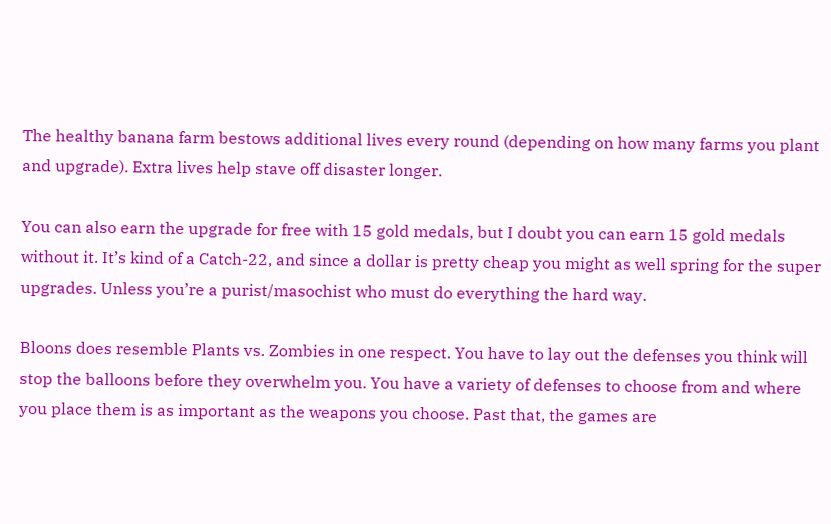The healthy banana farm bestows additional lives every round (depending on how many farms you plant and upgrade). Extra lives help stave off disaster longer.

You can also earn the upgrade for free with 15 gold medals, but I doubt you can earn 15 gold medals without it. It’s kind of a Catch-22, and since a dollar is pretty cheap you might as well spring for the super upgrades. Unless you’re a purist/masochist who must do everything the hard way.

Bloons does resemble Plants vs. Zombies in one respect. You have to lay out the defenses you think will stop the balloons before they overwhelm you. You have a variety of defenses to choose from and where you place them is as important as the weapons you choose. Past that, the games are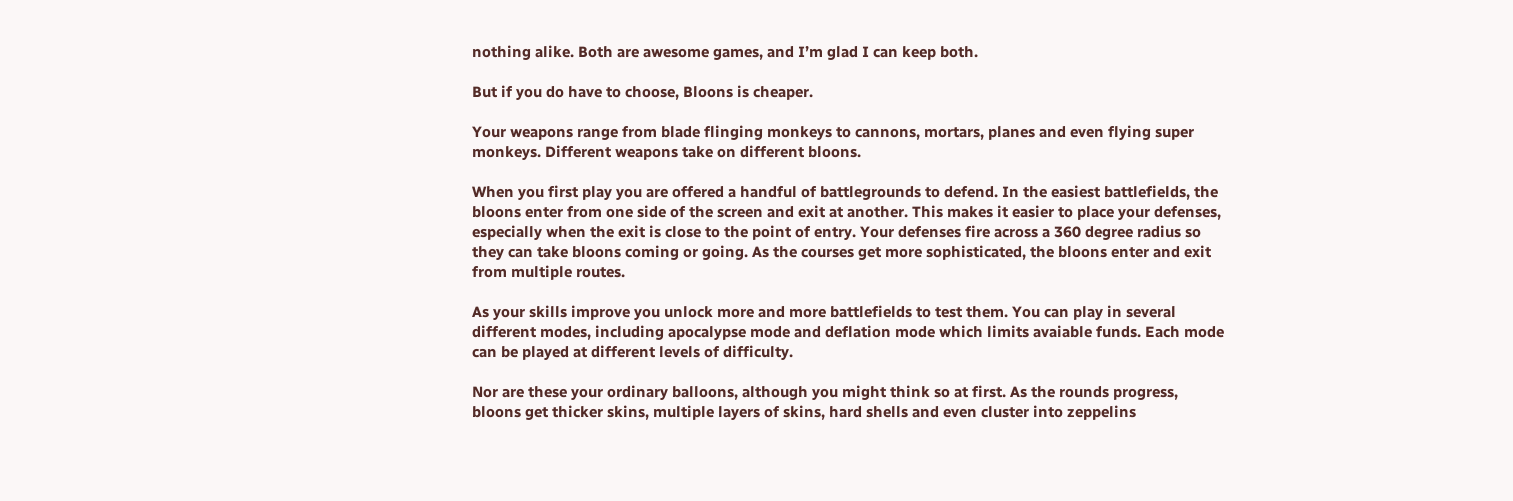nothing alike. Both are awesome games, and I’m glad I can keep both.

But if you do have to choose, Bloons is cheaper.

Your weapons range from blade flinging monkeys to cannons, mortars, planes and even flying super monkeys. Different weapons take on different bloons.

When you first play you are offered a handful of battlegrounds to defend. In the easiest battlefields, the bloons enter from one side of the screen and exit at another. This makes it easier to place your defenses, especially when the exit is close to the point of entry. Your defenses fire across a 360 degree radius so they can take bloons coming or going. As the courses get more sophisticated, the bloons enter and exit from multiple routes.

As your skills improve you unlock more and more battlefields to test them. You can play in several different modes, including apocalypse mode and deflation mode which limits avaiable funds. Each mode can be played at different levels of difficulty.

Nor are these your ordinary balloons, although you might think so at first. As the rounds progress, bloons get thicker skins, multiple layers of skins, hard shells and even cluster into zeppelins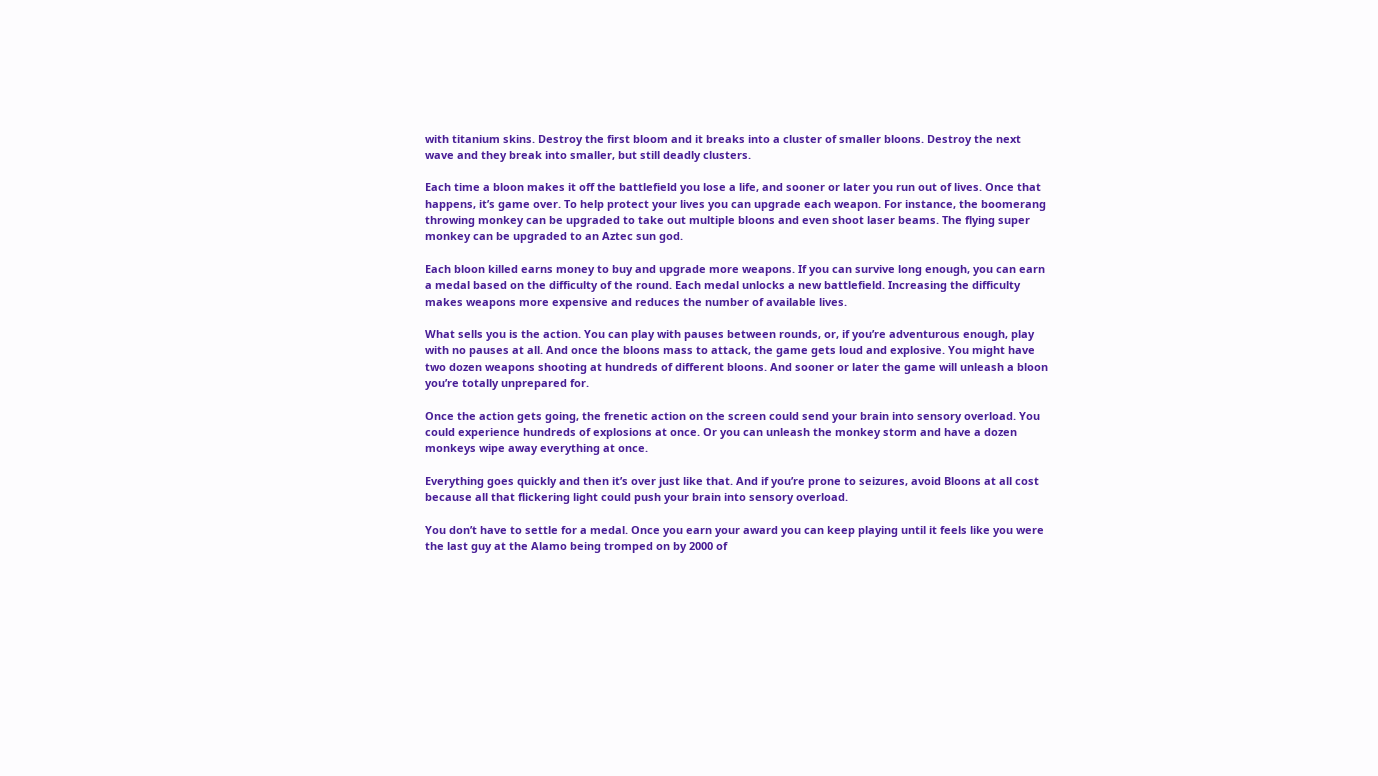with titanium skins. Destroy the first bloom and it breaks into a cluster of smaller bloons. Destroy the next wave and they break into smaller, but still deadly clusters.

Each time a bloon makes it off the battlefield you lose a life, and sooner or later you run out of lives. Once that happens, it’s game over. To help protect your lives you can upgrade each weapon. For instance, the boomerang throwing monkey can be upgraded to take out multiple bloons and even shoot laser beams. The flying super monkey can be upgraded to an Aztec sun god.

Each bloon killed earns money to buy and upgrade more weapons. If you can survive long enough, you can earn a medal based on the difficulty of the round. Each medal unlocks a new battlefield. Increasing the difficulty makes weapons more expensive and reduces the number of available lives.

What sells you is the action. You can play with pauses between rounds, or, if you’re adventurous enough, play with no pauses at all. And once the bloons mass to attack, the game gets loud and explosive. You might have two dozen weapons shooting at hundreds of different bloons. And sooner or later the game will unleash a bloon you’re totally unprepared for.

Once the action gets going, the frenetic action on the screen could send your brain into sensory overload. You could experience hundreds of explosions at once. Or you can unleash the monkey storm and have a dozen monkeys wipe away everything at once.

Everything goes quickly and then it’s over just like that. And if you’re prone to seizures, avoid Bloons at all cost because all that flickering light could push your brain into sensory overload.

You don’t have to settle for a medal. Once you earn your award you can keep playing until it feels like you were the last guy at the Alamo being tromped on by 2000 of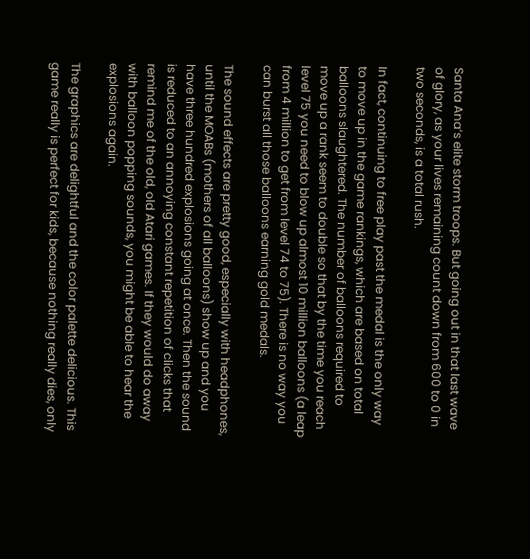Santa Ana’s elite storm troops. But going out in that last wave of glory, as your lives remaining count down from 600 to 0 in two seconds, is a total rush.

In fact, continuing to free play past the medal is the only way to move up in the game rankings, which are based on total balloons slaughtered. The number of balloons required to move up a rank seem to double so that by the time you reach level 75 you need to blow up almost 10 million balloons (a leap from 4 million to get from level 74 to 75). There is no way you can burst all those balloons earning gold medals.

The sound effects are pretty good, especially with headphones, until the MOABs (mothers of all balloons) show up and you have three hundred explosions going at once. Then the sound is reduced to an annoying constant repetition of clicks that remind me of the old, old Atari games. If they would do away with balloon popping sounds, you might be able to hear the explosions again.

The graphics are delightful and the color palette delicious. This game really is perfect for kids, because nothing really dies, only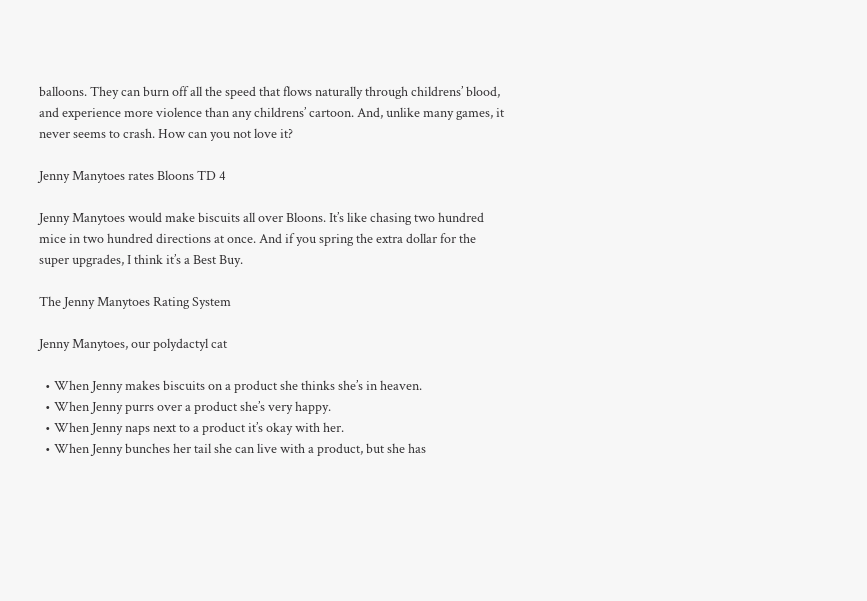balloons. They can burn off all the speed that flows naturally through childrens’ blood, and experience more violence than any childrens’ cartoon. And, unlike many games, it never seems to crash. How can you not love it?

Jenny Manytoes rates Bloons TD 4

Jenny Manytoes would make biscuits all over Bloons. It’s like chasing two hundred mice in two hundred directions at once. And if you spring the extra dollar for the super upgrades, I think it’s a Best Buy.

The Jenny Manytoes Rating System

Jenny Manytoes, our polydactyl cat

  • When Jenny makes biscuits on a product she thinks she’s in heaven.
  • When Jenny purrs over a product she’s very happy.
  • When Jenny naps next to a product it’s okay with her.
  • When Jenny bunches her tail she can live with a product, but she has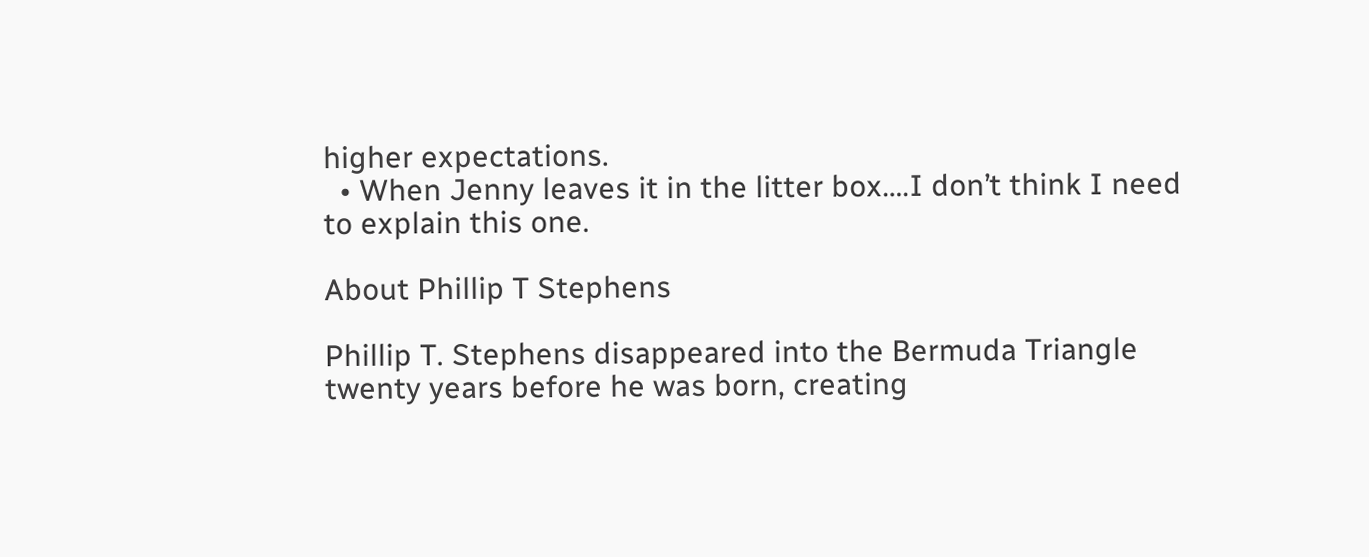higher expectations.
  • When Jenny leaves it in the litter box….I don’t think I need to explain this one.

About Phillip T Stephens

Phillip T. Stephens disappeared into the Bermuda Triangle twenty years before he was born, creating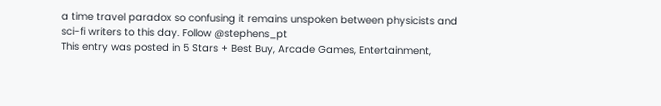a time travel paradox so confusing it remains unspoken between physicists and sci-fi writers to this day. Follow @stephens_pt
This entry was posted in 5 Stars + Best Buy, Arcade Games, Entertainment,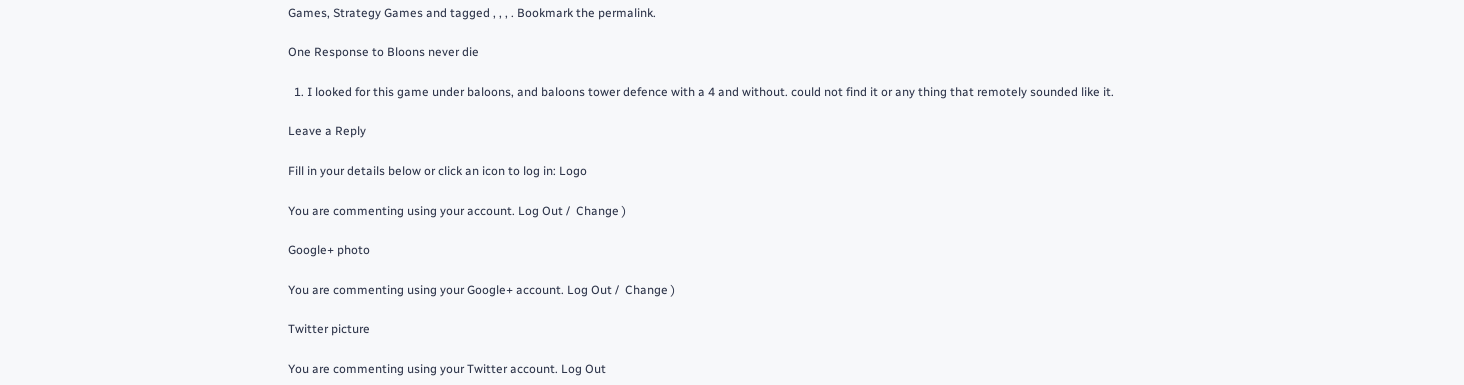Games, Strategy Games and tagged , , , . Bookmark the permalink.

One Response to Bloons never die

  1. I looked for this game under baloons, and baloons tower defence with a 4 and without. could not find it or any thing that remotely sounded like it.

Leave a Reply

Fill in your details below or click an icon to log in: Logo

You are commenting using your account. Log Out /  Change )

Google+ photo

You are commenting using your Google+ account. Log Out /  Change )

Twitter picture

You are commenting using your Twitter account. Log Out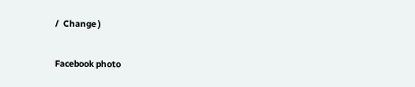/  Change )

Facebook photo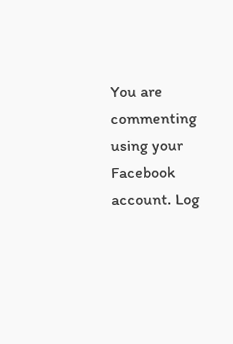You are commenting using your Facebook account. Log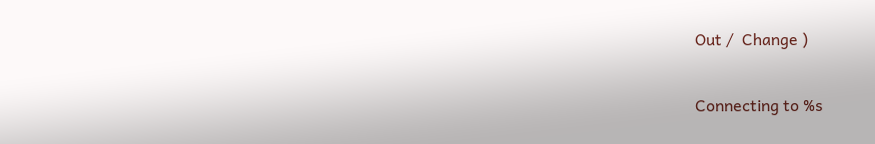Out /  Change )


Connecting to %s